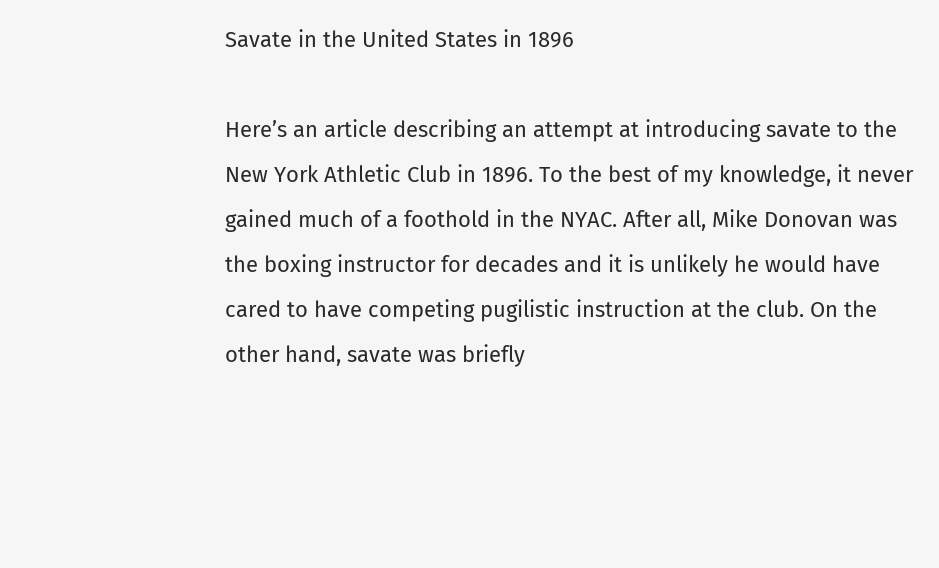Savate in the United States in 1896

Here’s an article describing an attempt at introducing savate to the New York Athletic Club in 1896. To the best of my knowledge, it never gained much of a foothold in the NYAC. After all, Mike Donovan was the boxing instructor for decades and it is unlikely he would have cared to have competing pugilistic instruction at the club. On the other hand, savate was briefly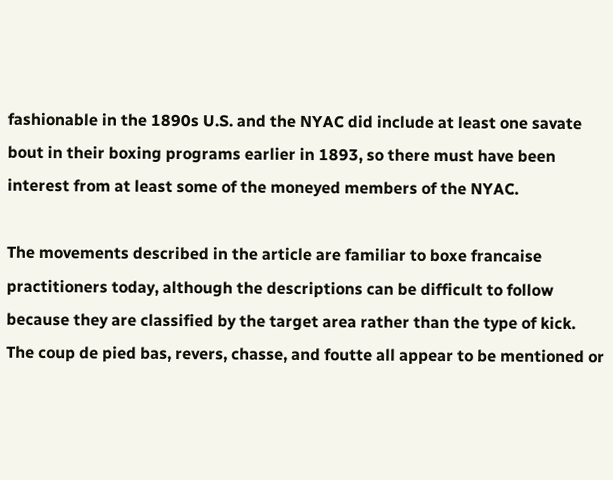fashionable in the 1890s U.S. and the NYAC did include at least one savate bout in their boxing programs earlier in 1893, so there must have been interest from at least some of the moneyed members of the NYAC.

The movements described in the article are familiar to boxe francaise practitioners today, although the descriptions can be difficult to follow because they are classified by the target area rather than the type of kick. The coup de pied bas, revers, chasse, and foutte all appear to be mentioned or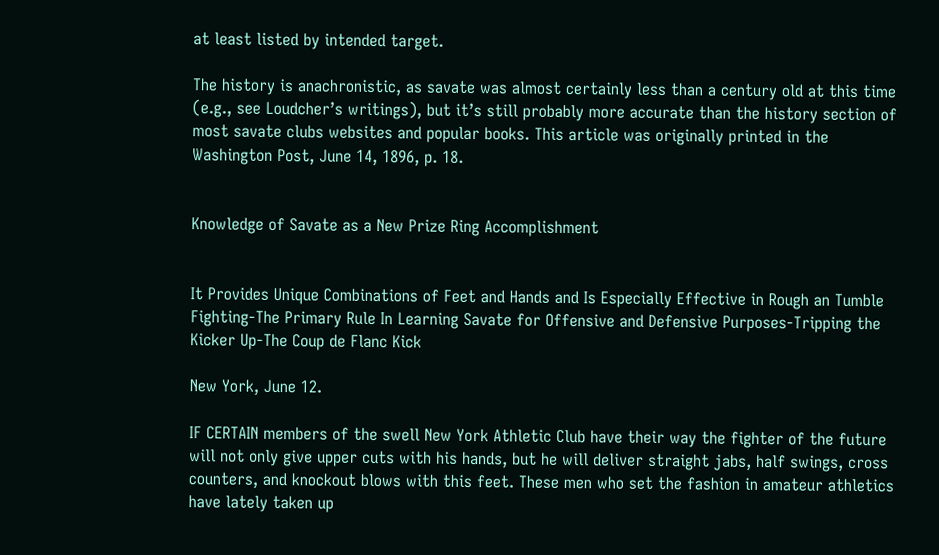at least listed by intended target.

The history is anachronistic, as savate was almost certainly less than a century old at this time (e.g., see Loudcher’s writings), but it’s still probably more accurate than the history section of most savate clubs websites and popular books. This article was originally printed in the Washington Post, June 14, 1896, p. 18.


Knowledge of Savate as a New Prize Ring Accomplishment


It Provides Unique Combinations of Feet and Hands and Is Especially Effective in Rough an Tumble Fighting-The Primary Rule In Learning Savate for Offensive and Defensive Purposes-Tripping the Kicker Up-The Coup de Flanc Kick

New York, June 12.

IF CERTAIN members of the swell New York Athletic Club have their way the fighter of the future will not only give upper cuts with his hands, but he will deliver straight jabs, half swings, cross counters, and knockout blows with this feet. These men who set the fashion in amateur athletics have lately taken up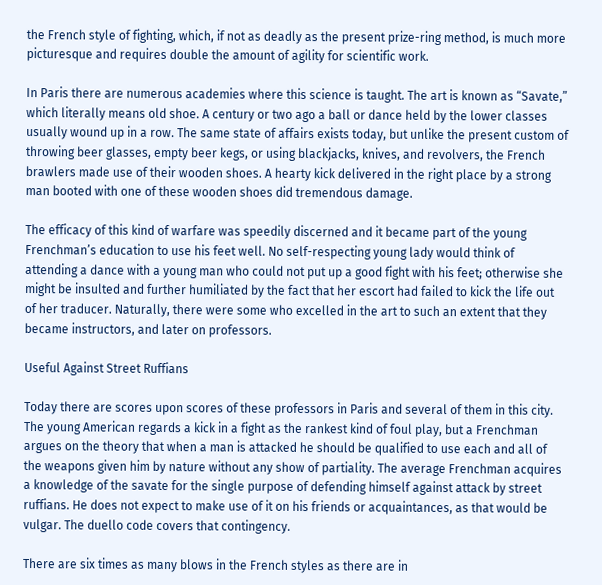the French style of fighting, which, if not as deadly as the present prize-ring method, is much more picturesque and requires double the amount of agility for scientific work.

In Paris there are numerous academies where this science is taught. The art is known as “Savate,” which literally means old shoe. A century or two ago a ball or dance held by the lower classes usually wound up in a row. The same state of affairs exists today, but unlike the present custom of throwing beer glasses, empty beer kegs, or using blackjacks, knives, and revolvers, the French brawlers made use of their wooden shoes. A hearty kick delivered in the right place by a strong man booted with one of these wooden shoes did tremendous damage.

The efficacy of this kind of warfare was speedily discerned and it became part of the young Frenchman’s education to use his feet well. No self-respecting young lady would think of attending a dance with a young man who could not put up a good fight with his feet; otherwise she might be insulted and further humiliated by the fact that her escort had failed to kick the life out of her traducer. Naturally, there were some who excelled in the art to such an extent that they became instructors, and later on professors.

Useful Against Street Ruffians

Today there are scores upon scores of these professors in Paris and several of them in this city. The young American regards a kick in a fight as the rankest kind of foul play, but a Frenchman argues on the theory that when a man is attacked he should be qualified to use each and all of the weapons given him by nature without any show of partiality. The average Frenchman acquires a knowledge of the savate for the single purpose of defending himself against attack by street ruffians. He does not expect to make use of it on his friends or acquaintances, as that would be vulgar. The duello code covers that contingency.

There are six times as many blows in the French styles as there are in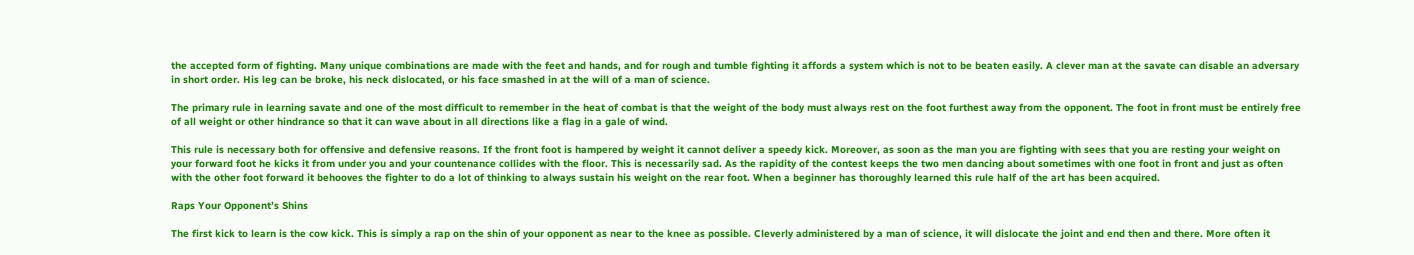the accepted form of fighting. Many unique combinations are made with the feet and hands, and for rough and tumble fighting it affords a system which is not to be beaten easily. A clever man at the savate can disable an adversary in short order. His leg can be broke, his neck dislocated, or his face smashed in at the will of a man of science.

The primary rule in learning savate and one of the most difficult to remember in the heat of combat is that the weight of the body must always rest on the foot furthest away from the opponent. The foot in front must be entirely free of all weight or other hindrance so that it can wave about in all directions like a flag in a gale of wind.

This rule is necessary both for offensive and defensive reasons. If the front foot is hampered by weight it cannot deliver a speedy kick. Moreover, as soon as the man you are fighting with sees that you are resting your weight on your forward foot he kicks it from under you and your countenance collides with the floor. This is necessarily sad. As the rapidity of the contest keeps the two men dancing about sometimes with one foot in front and just as often with the other foot forward it behooves the fighter to do a lot of thinking to always sustain his weight on the rear foot. When a beginner has thoroughly learned this rule half of the art has been acquired.

Raps Your Opponent’s Shins

The first kick to learn is the cow kick. This is simply a rap on the shin of your opponent as near to the knee as possible. Cleverly administered by a man of science, it will dislocate the joint and end then and there. More often it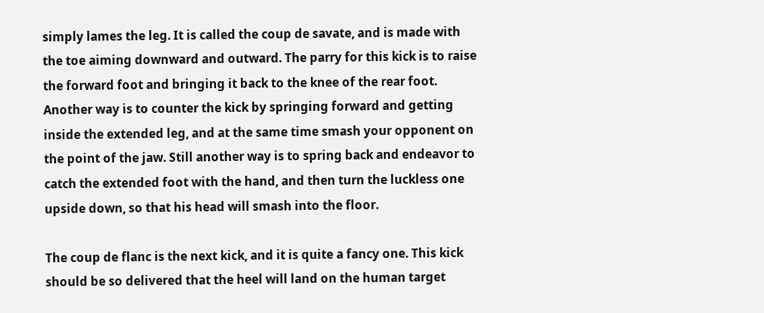simply lames the leg. It is called the coup de savate, and is made with the toe aiming downward and outward. The parry for this kick is to raise the forward foot and bringing it back to the knee of the rear foot. Another way is to counter the kick by springing forward and getting inside the extended leg, and at the same time smash your opponent on the point of the jaw. Still another way is to spring back and endeavor to catch the extended foot with the hand, and then turn the luckless one upside down, so that his head will smash into the floor.

The coup de flanc is the next kick, and it is quite a fancy one. This kick should be so delivered that the heel will land on the human target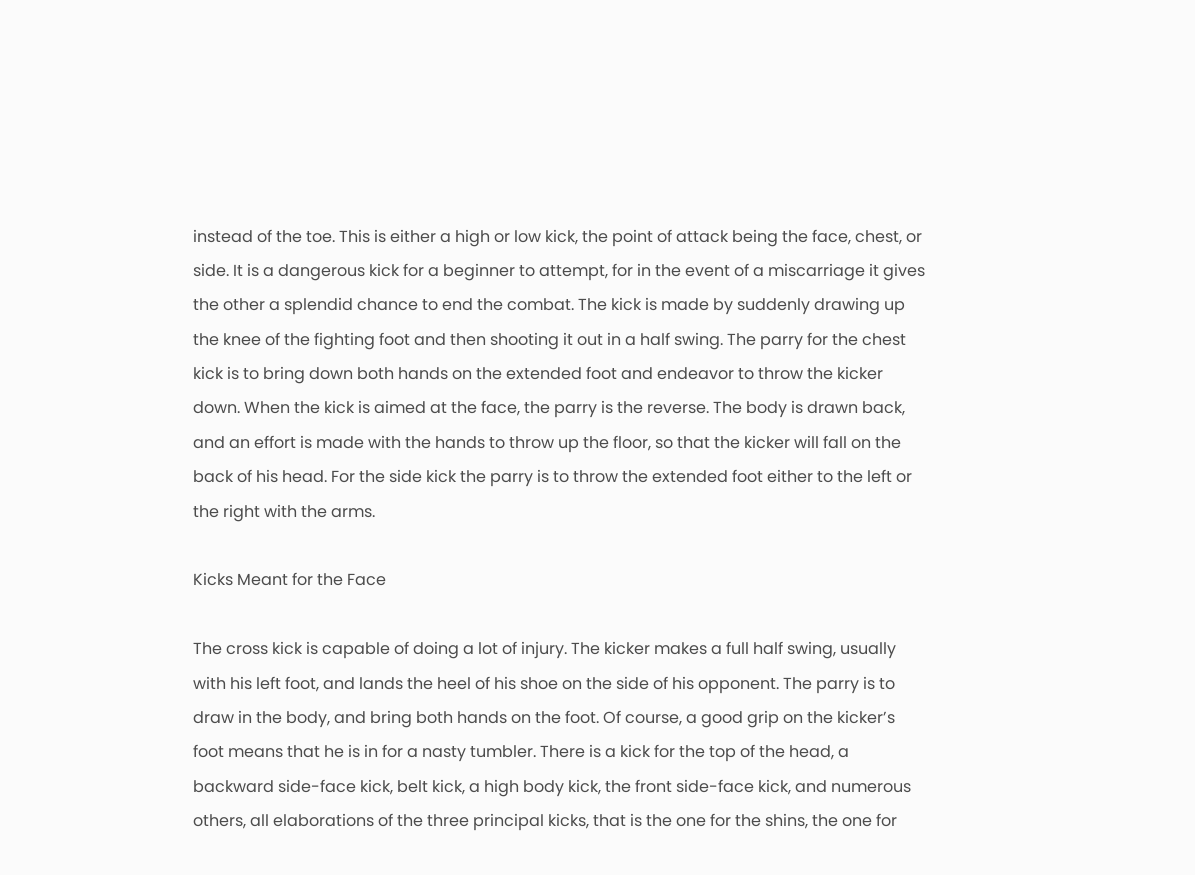instead of the toe. This is either a high or low kick, the point of attack being the face, chest, or side. It is a dangerous kick for a beginner to attempt, for in the event of a miscarriage it gives the other a splendid chance to end the combat. The kick is made by suddenly drawing up the knee of the fighting foot and then shooting it out in a half swing. The parry for the chest kick is to bring down both hands on the extended foot and endeavor to throw the kicker down. When the kick is aimed at the face, the parry is the reverse. The body is drawn back, and an effort is made with the hands to throw up the floor, so that the kicker will fall on the back of his head. For the side kick the parry is to throw the extended foot either to the left or the right with the arms.

Kicks Meant for the Face

The cross kick is capable of doing a lot of injury. The kicker makes a full half swing, usually with his left foot, and lands the heel of his shoe on the side of his opponent. The parry is to draw in the body, and bring both hands on the foot. Of course, a good grip on the kicker’s foot means that he is in for a nasty tumbler. There is a kick for the top of the head, a backward side-face kick, belt kick, a high body kick, the front side-face kick, and numerous others, all elaborations of the three principal kicks, that is the one for the shins, the one for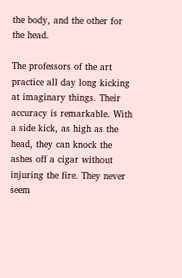the body, and the other for the head.

The professors of the art practice all day long kicking at imaginary things. Their accuracy is remarkable. With a side kick, as high as the head, they can knock the ashes off a cigar without injuring the fire. They never seem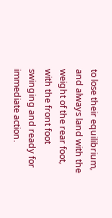to lose their equilibrium, and always land with the weight of the rear foot, with the front foot swinging and ready for immediate action.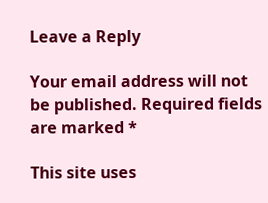Leave a Reply

Your email address will not be published. Required fields are marked *

This site uses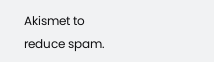Akismet to reduce spam.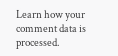Learn how your comment data is processed.